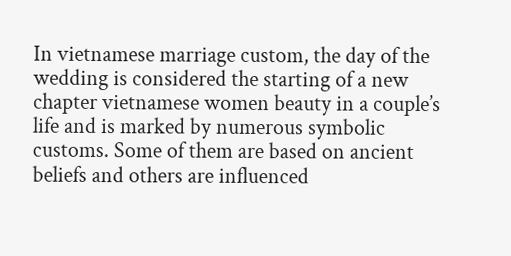In vietnamese marriage custom, the day of the wedding is considered the starting of a new chapter vietnamese women beauty in a couple’s life and is marked by numerous symbolic customs. Some of them are based on ancient beliefs and others are influenced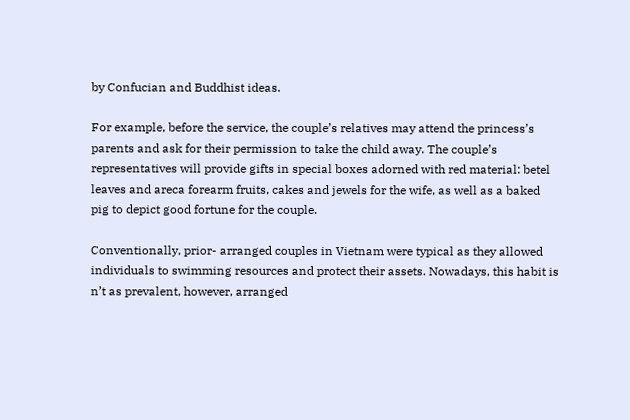by Confucian and Buddhist ideas.

For example, before the service, the couple’s relatives may attend the princess’s parents and ask for their permission to take the child away. The couple’s representatives will provide gifts in special boxes adorned with red material: betel leaves and areca forearm fruits, cakes and jewels for the wife, as well as a baked pig to depict good fortune for the couple.

Conventionally, prior- arranged couples in Vietnam were typical as they allowed individuals to swimming resources and protect their assets. Nowadays, this habit is n’t as prevalent, however, arranged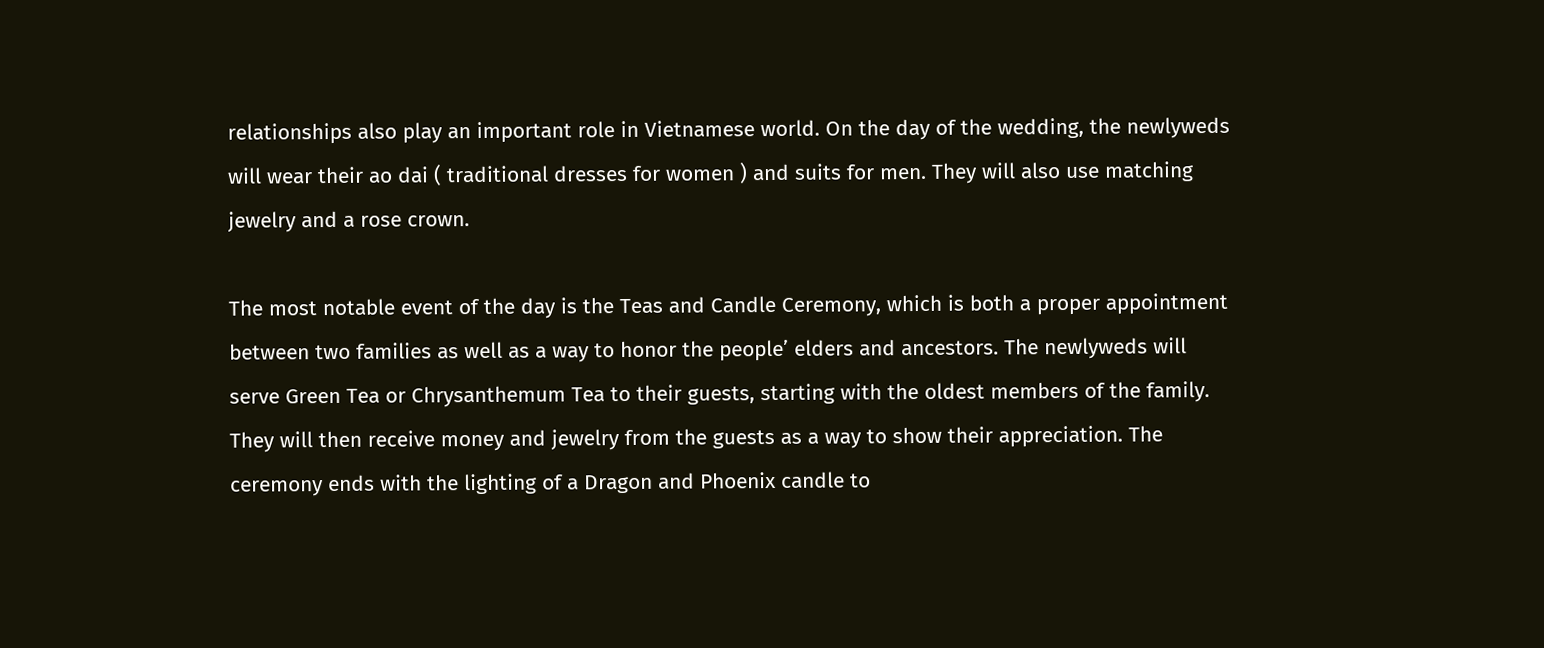relationships also play an important role in Vietnamese world. On the day of the wedding, the newlyweds will wear their ao dai ( traditional dresses for women ) and suits for men. They will also use matching jewelry and a rose crown.

The most notable event of the day is the Teas and Candle Ceremony, which is both a proper appointment between two families as well as a way to honor the people’ elders and ancestors. The newlyweds will serve Green Tea or Chrysanthemum Tea to their guests, starting with the oldest members of the family. They will then receive money and jewelry from the guests as a way to show their appreciation. The ceremony ends with the lighting of a Dragon and Phoenix candle to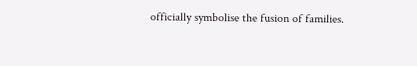officially symbolise the fusion of families.